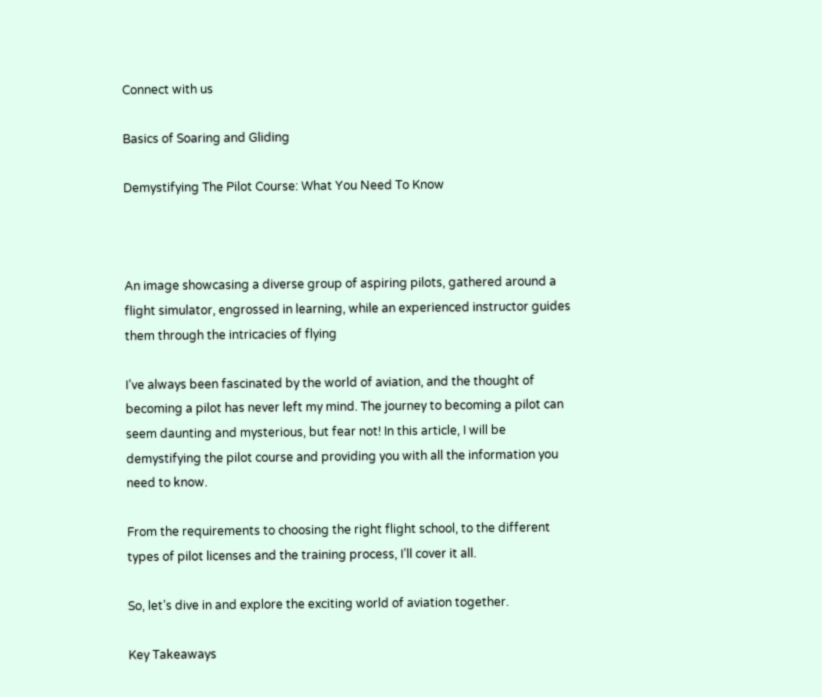Connect with us

Basics of Soaring and Gliding

Demystifying The Pilot Course: What You Need To Know



An image showcasing a diverse group of aspiring pilots, gathered around a flight simulator, engrossed in learning, while an experienced instructor guides them through the intricacies of flying

I’ve always been fascinated by the world of aviation, and the thought of becoming a pilot has never left my mind. The journey to becoming a pilot can seem daunting and mysterious, but fear not! In this article, I will be demystifying the pilot course and providing you with all the information you need to know.

From the requirements to choosing the right flight school, to the different types of pilot licenses and the training process, I’ll cover it all.

So, let’s dive in and explore the exciting world of aviation together.

Key Takeaways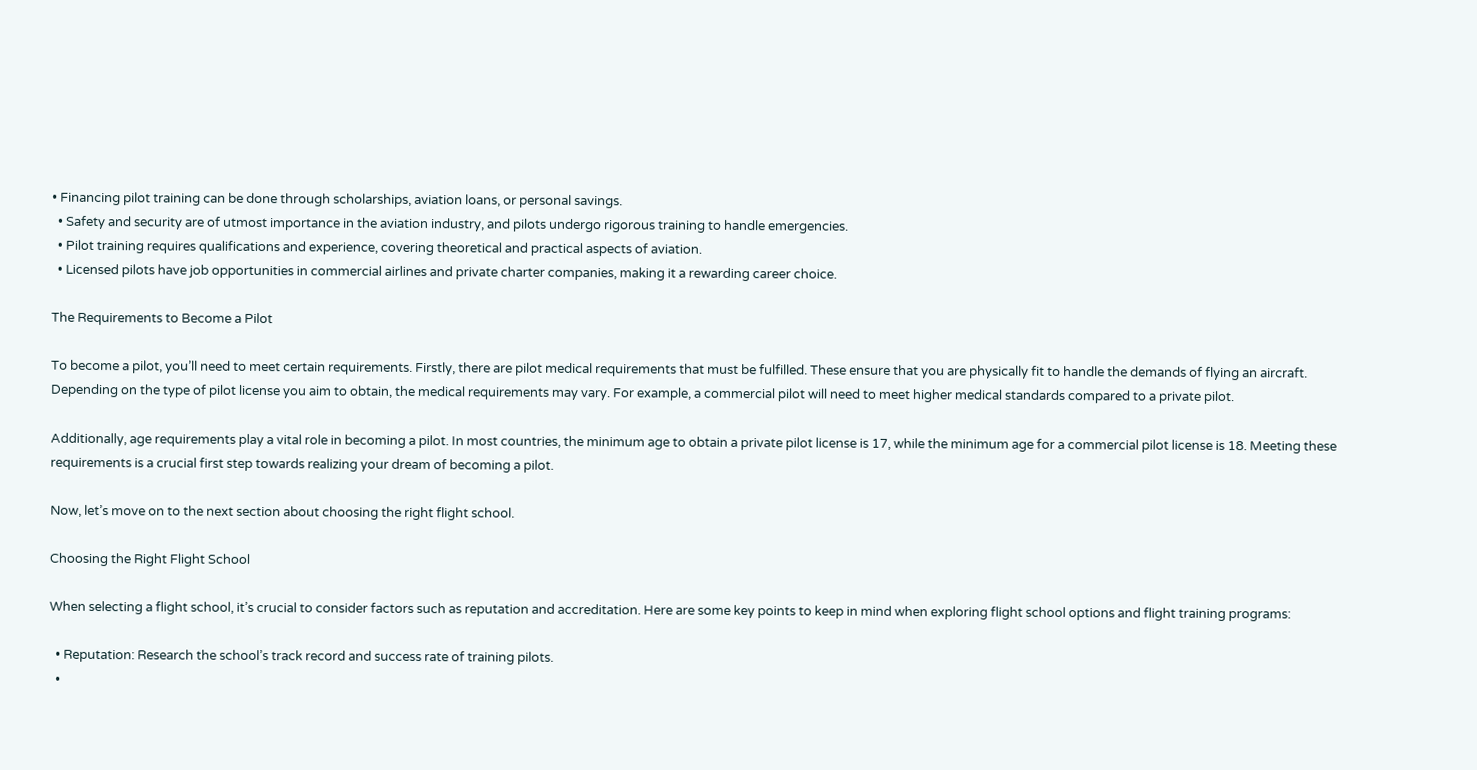• Financing pilot training can be done through scholarships, aviation loans, or personal savings.
  • Safety and security are of utmost importance in the aviation industry, and pilots undergo rigorous training to handle emergencies.
  • Pilot training requires qualifications and experience, covering theoretical and practical aspects of aviation.
  • Licensed pilots have job opportunities in commercial airlines and private charter companies, making it a rewarding career choice.

The Requirements to Become a Pilot

To become a pilot, you’ll need to meet certain requirements. Firstly, there are pilot medical requirements that must be fulfilled. These ensure that you are physically fit to handle the demands of flying an aircraft. Depending on the type of pilot license you aim to obtain, the medical requirements may vary. For example, a commercial pilot will need to meet higher medical standards compared to a private pilot.

Additionally, age requirements play a vital role in becoming a pilot. In most countries, the minimum age to obtain a private pilot license is 17, while the minimum age for a commercial pilot license is 18. Meeting these requirements is a crucial first step towards realizing your dream of becoming a pilot.

Now, let’s move on to the next section about choosing the right flight school.

Choosing the Right Flight School

When selecting a flight school, it’s crucial to consider factors such as reputation and accreditation. Here are some key points to keep in mind when exploring flight school options and flight training programs:

  • Reputation: Research the school’s track record and success rate of training pilots.
  •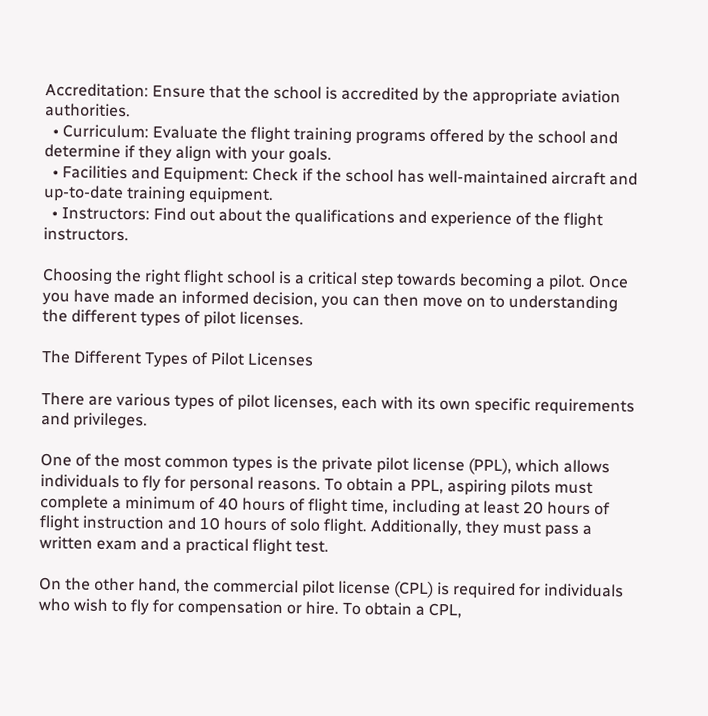Accreditation: Ensure that the school is accredited by the appropriate aviation authorities.
  • Curriculum: Evaluate the flight training programs offered by the school and determine if they align with your goals.
  • Facilities and Equipment: Check if the school has well-maintained aircraft and up-to-date training equipment.
  • Instructors: Find out about the qualifications and experience of the flight instructors.

Choosing the right flight school is a critical step towards becoming a pilot. Once you have made an informed decision, you can then move on to understanding the different types of pilot licenses.

The Different Types of Pilot Licenses

There are various types of pilot licenses, each with its own specific requirements and privileges.

One of the most common types is the private pilot license (PPL), which allows individuals to fly for personal reasons. To obtain a PPL, aspiring pilots must complete a minimum of 40 hours of flight time, including at least 20 hours of flight instruction and 10 hours of solo flight. Additionally, they must pass a written exam and a practical flight test.

On the other hand, the commercial pilot license (CPL) is required for individuals who wish to fly for compensation or hire. To obtain a CPL,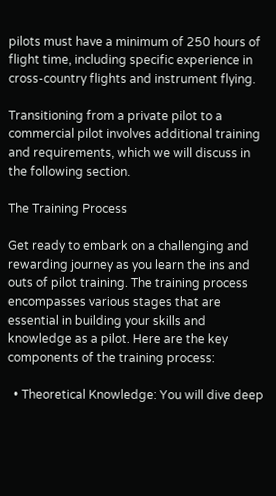pilots must have a minimum of 250 hours of flight time, including specific experience in cross-country flights and instrument flying.

Transitioning from a private pilot to a commercial pilot involves additional training and requirements, which we will discuss in the following section.

The Training Process

Get ready to embark on a challenging and rewarding journey as you learn the ins and outs of pilot training. The training process encompasses various stages that are essential in building your skills and knowledge as a pilot. Here are the key components of the training process:

  • Theoretical Knowledge: You will dive deep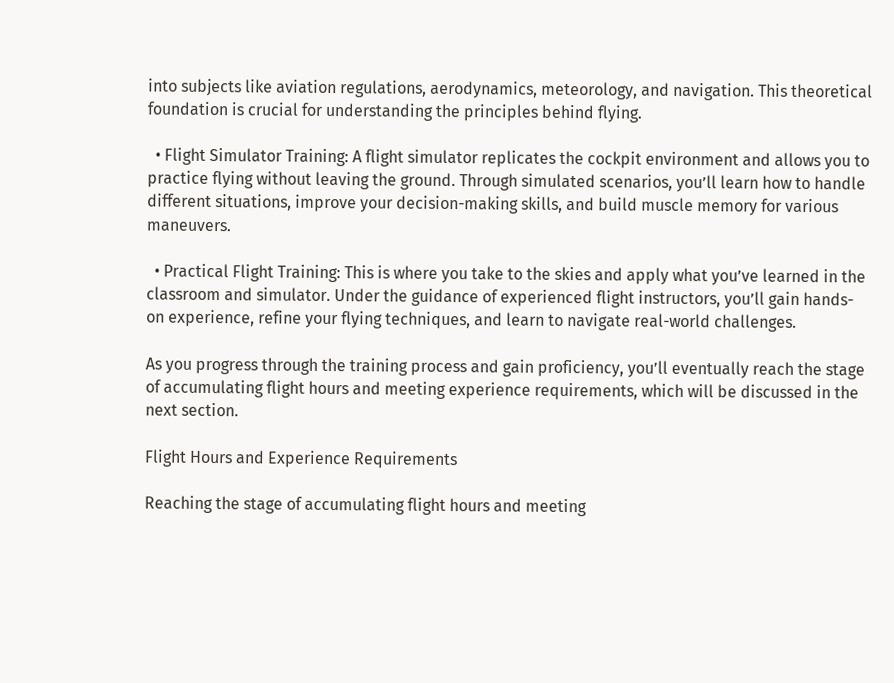into subjects like aviation regulations, aerodynamics, meteorology, and navigation. This theoretical foundation is crucial for understanding the principles behind flying.

  • Flight Simulator Training: A flight simulator replicates the cockpit environment and allows you to practice flying without leaving the ground. Through simulated scenarios, you’ll learn how to handle different situations, improve your decision-making skills, and build muscle memory for various maneuvers.

  • Practical Flight Training: This is where you take to the skies and apply what you’ve learned in the classroom and simulator. Under the guidance of experienced flight instructors, you’ll gain hands-on experience, refine your flying techniques, and learn to navigate real-world challenges.

As you progress through the training process and gain proficiency, you’ll eventually reach the stage of accumulating flight hours and meeting experience requirements, which will be discussed in the next section.

Flight Hours and Experience Requirements

Reaching the stage of accumulating flight hours and meeting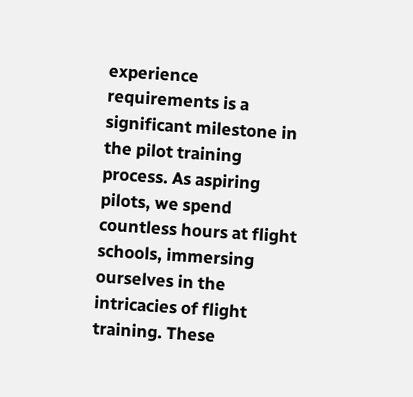experience requirements is a significant milestone in the pilot training process. As aspiring pilots, we spend countless hours at flight schools, immersing ourselves in the intricacies of flight training. These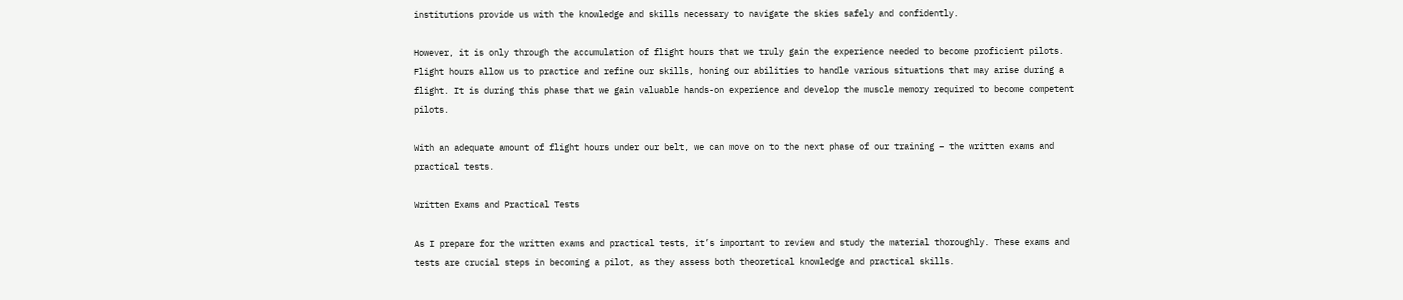institutions provide us with the knowledge and skills necessary to navigate the skies safely and confidently.

However, it is only through the accumulation of flight hours that we truly gain the experience needed to become proficient pilots. Flight hours allow us to practice and refine our skills, honing our abilities to handle various situations that may arise during a flight. It is during this phase that we gain valuable hands-on experience and develop the muscle memory required to become competent pilots.

With an adequate amount of flight hours under our belt, we can move on to the next phase of our training – the written exams and practical tests.

Written Exams and Practical Tests

As I prepare for the written exams and practical tests, it’s important to review and study the material thoroughly. These exams and tests are crucial steps in becoming a pilot, as they assess both theoretical knowledge and practical skills.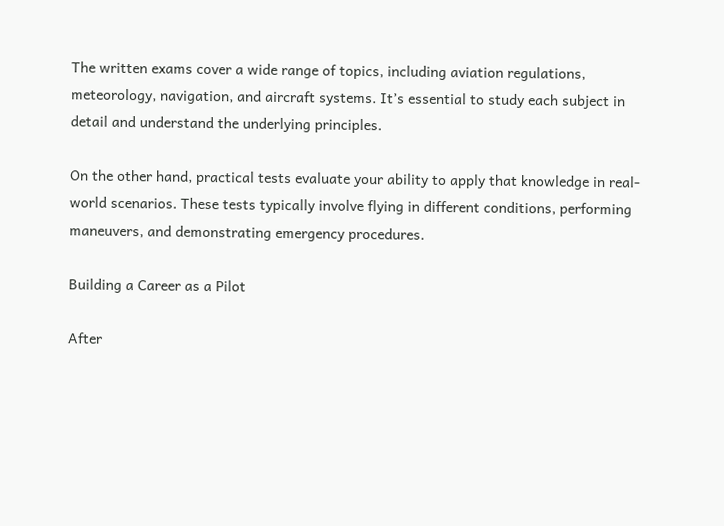The written exams cover a wide range of topics, including aviation regulations, meteorology, navigation, and aircraft systems. It’s essential to study each subject in detail and understand the underlying principles.

On the other hand, practical tests evaluate your ability to apply that knowledge in real-world scenarios. These tests typically involve flying in different conditions, performing maneuvers, and demonstrating emergency procedures.

Building a Career as a Pilot

After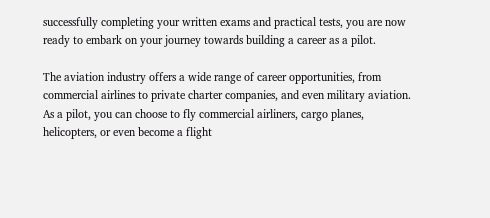successfully completing your written exams and practical tests, you are now ready to embark on your journey towards building a career as a pilot.

The aviation industry offers a wide range of career opportunities, from commercial airlines to private charter companies, and even military aviation. As a pilot, you can choose to fly commercial airliners, cargo planes, helicopters, or even become a flight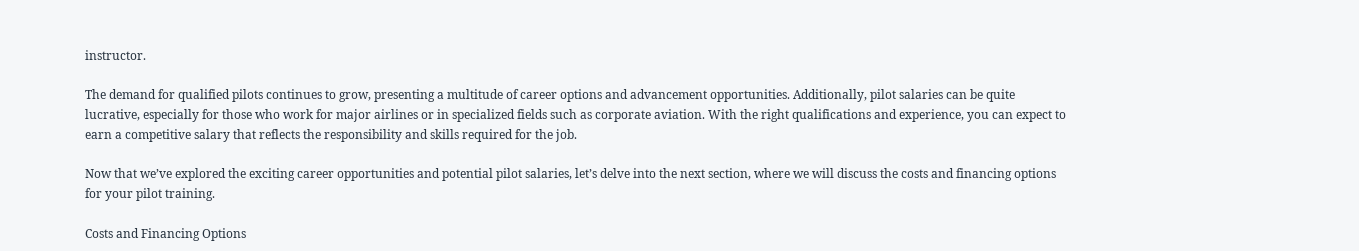instructor.

The demand for qualified pilots continues to grow, presenting a multitude of career options and advancement opportunities. Additionally, pilot salaries can be quite lucrative, especially for those who work for major airlines or in specialized fields such as corporate aviation. With the right qualifications and experience, you can expect to earn a competitive salary that reflects the responsibility and skills required for the job.

Now that we’ve explored the exciting career opportunities and potential pilot salaries, let’s delve into the next section, where we will discuss the costs and financing options for your pilot training.

Costs and Financing Options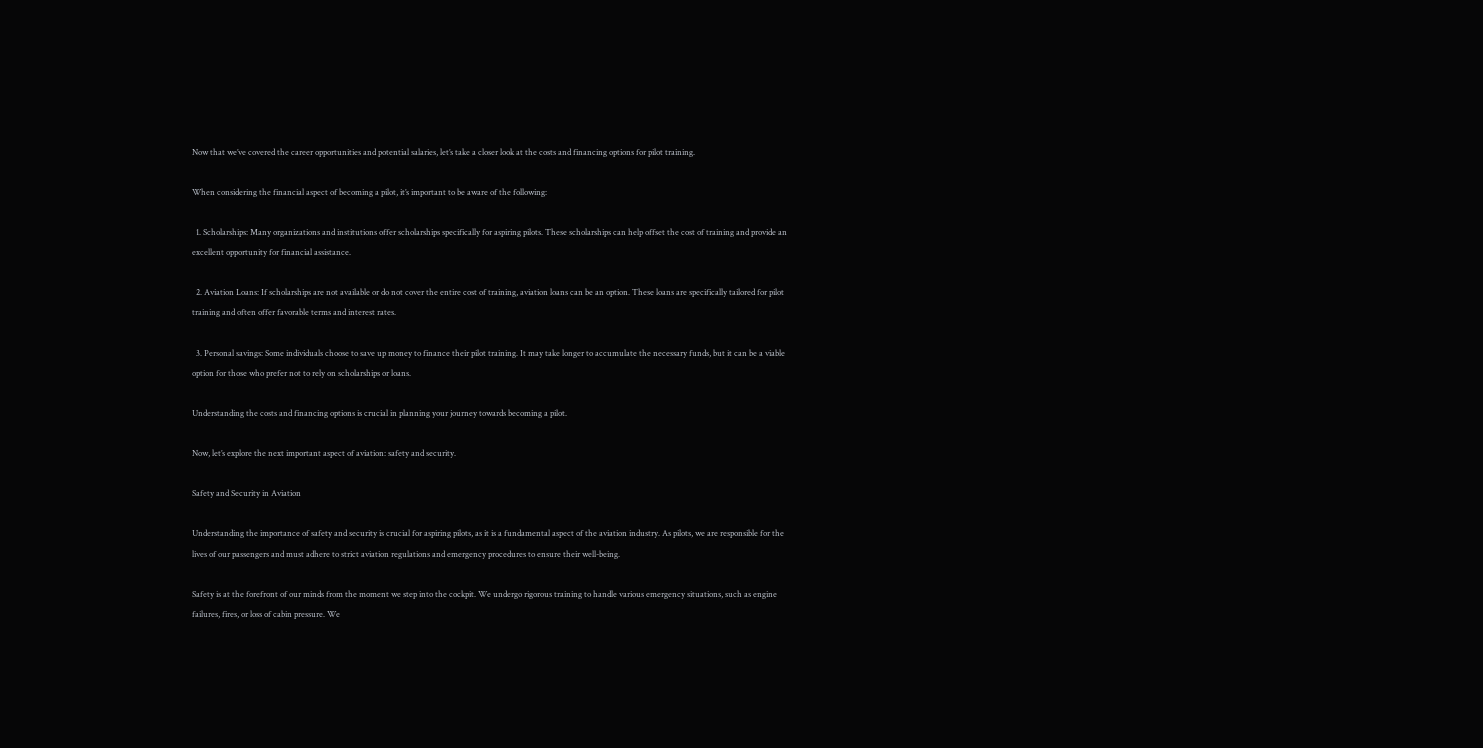Now that we’ve covered the career opportunities and potential salaries, let’s take a closer look at the costs and financing options for pilot training.

When considering the financial aspect of becoming a pilot, it’s important to be aware of the following:

  1. Scholarships: Many organizations and institutions offer scholarships specifically for aspiring pilots. These scholarships can help offset the cost of training and provide an excellent opportunity for financial assistance.

  2. Aviation Loans: If scholarships are not available or do not cover the entire cost of training, aviation loans can be an option. These loans are specifically tailored for pilot training and often offer favorable terms and interest rates.

  3. Personal savings: Some individuals choose to save up money to finance their pilot training. It may take longer to accumulate the necessary funds, but it can be a viable option for those who prefer not to rely on scholarships or loans.

Understanding the costs and financing options is crucial in planning your journey towards becoming a pilot.

Now, let’s explore the next important aspect of aviation: safety and security.

Safety and Security in Aviation

Understanding the importance of safety and security is crucial for aspiring pilots, as it is a fundamental aspect of the aviation industry. As pilots, we are responsible for the lives of our passengers and must adhere to strict aviation regulations and emergency procedures to ensure their well-being.

Safety is at the forefront of our minds from the moment we step into the cockpit. We undergo rigorous training to handle various emergency situations, such as engine failures, fires, or loss of cabin pressure. We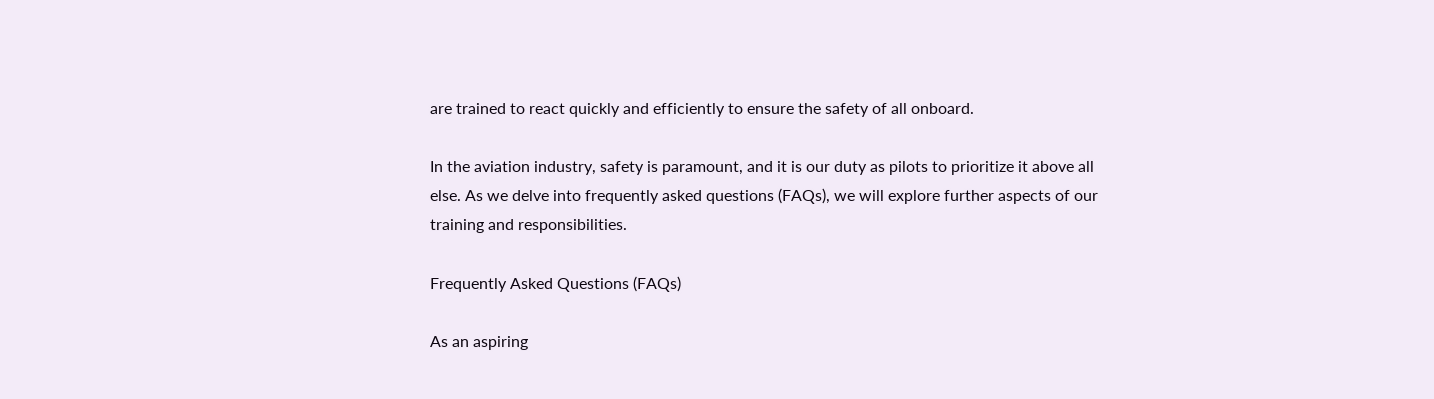are trained to react quickly and efficiently to ensure the safety of all onboard.

In the aviation industry, safety is paramount, and it is our duty as pilots to prioritize it above all else. As we delve into frequently asked questions (FAQs), we will explore further aspects of our training and responsibilities.

Frequently Asked Questions (FAQs)

As an aspiring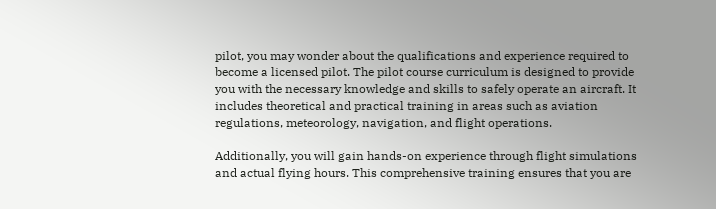pilot, you may wonder about the qualifications and experience required to become a licensed pilot. The pilot course curriculum is designed to provide you with the necessary knowledge and skills to safely operate an aircraft. It includes theoretical and practical training in areas such as aviation regulations, meteorology, navigation, and flight operations.

Additionally, you will gain hands-on experience through flight simulations and actual flying hours. This comprehensive training ensures that you are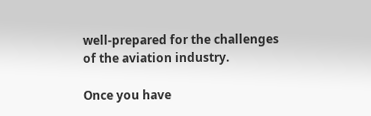well-prepared for the challenges of the aviation industry.

Once you have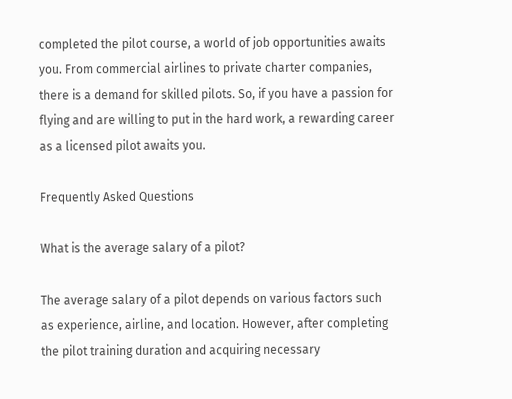completed the pilot course, a world of job opportunities awaits you. From commercial airlines to private charter companies, there is a demand for skilled pilots. So, if you have a passion for flying and are willing to put in the hard work, a rewarding career as a licensed pilot awaits you.

Frequently Asked Questions

What is the average salary of a pilot?

The average salary of a pilot depends on various factors such as experience, airline, and location. However, after completing the pilot training duration and acquiring necessary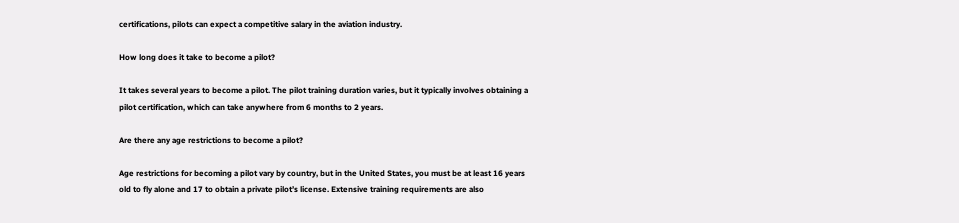certifications, pilots can expect a competitive salary in the aviation industry.

How long does it take to become a pilot?

It takes several years to become a pilot. The pilot training duration varies, but it typically involves obtaining a pilot certification, which can take anywhere from 6 months to 2 years.

Are there any age restrictions to become a pilot?

Age restrictions for becoming a pilot vary by country, but in the United States, you must be at least 16 years old to fly alone and 17 to obtain a private pilot’s license. Extensive training requirements are also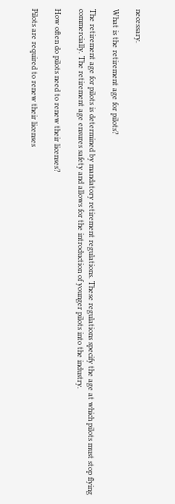necessary.

What is the retirement age for pilots?

The retirement age for pilots is determined by mandatory retirement regulations. These regulations specify the age at which pilots must stop flying commercially. The retirement age ensures safety and allows for the introduction of younger pilots into the industry.

How often do pilots need to renew their licenses?

Pilots are required to renew their licenses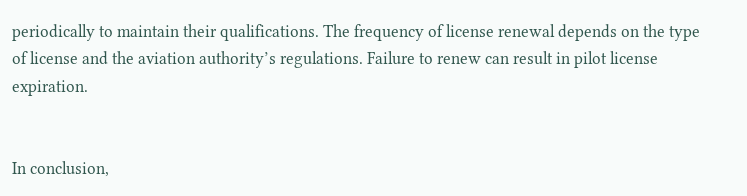periodically to maintain their qualifications. The frequency of license renewal depends on the type of license and the aviation authority’s regulations. Failure to renew can result in pilot license expiration.


In conclusion,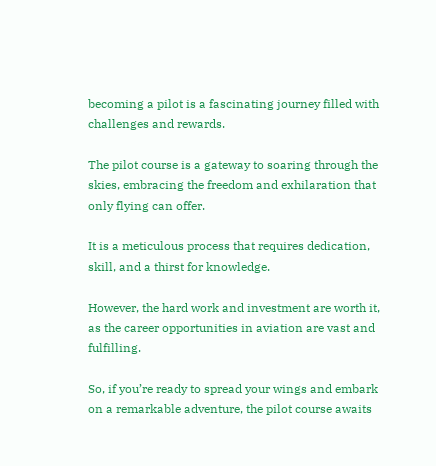becoming a pilot is a fascinating journey filled with challenges and rewards.

The pilot course is a gateway to soaring through the skies, embracing the freedom and exhilaration that only flying can offer.

It is a meticulous process that requires dedication, skill, and a thirst for knowledge.

However, the hard work and investment are worth it, as the career opportunities in aviation are vast and fulfilling.

So, if you’re ready to spread your wings and embark on a remarkable adventure, the pilot course awaits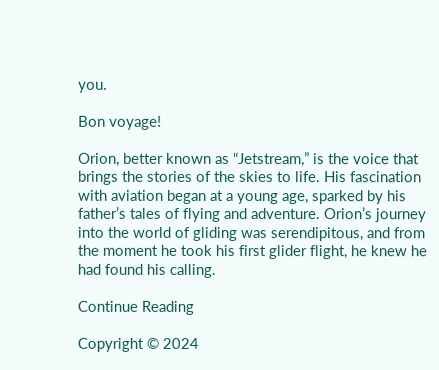you.

Bon voyage!

Orion, better known as “Jetstream,” is the voice that brings the stories of the skies to life. His fascination with aviation began at a young age, sparked by his father’s tales of flying and adventure. Orion’s journey into the world of gliding was serendipitous, and from the moment he took his first glider flight, he knew he had found his calling.

Continue Reading

Copyright © 2024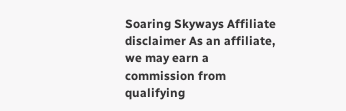Soaring Skyways Affiliate disclaimer As an affiliate, we may earn a commission from qualifying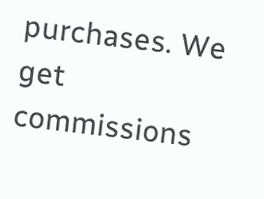purchases. We get commissions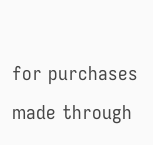for purchases made through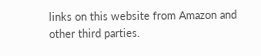links on this website from Amazon and other third parties.